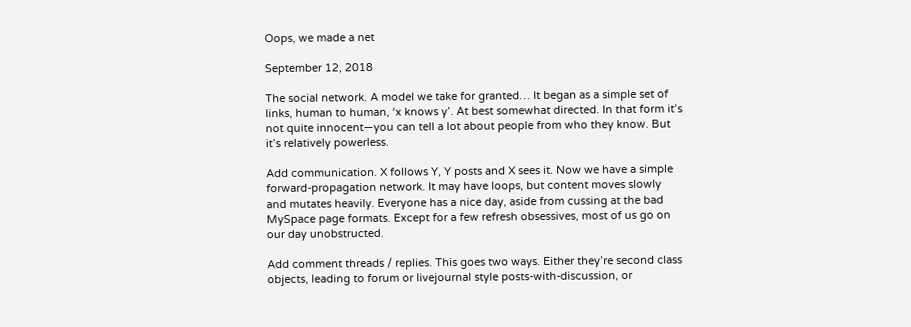Oops, we made a net

September 12, 2018

The social network. A model we take for granted… It began as a simple set of links, human to human, ‘x knows y’. At best somewhat directed. In that form it’s not quite innocent—you can tell a lot about people from who they know. But it’s relatively powerless.

Add communication. X follows Y, Y posts and X sees it. Now we have a simple forward-propagation network. It may have loops, but content moves slowly and mutates heavily. Everyone has a nice day, aside from cussing at the bad MySpace page formats. Except for a few refresh obsessives, most of us go on our day unobstructed.

Add comment threads / replies. This goes two ways. Either they’re second class objects, leading to forum or livejournal style posts-with-discussion, or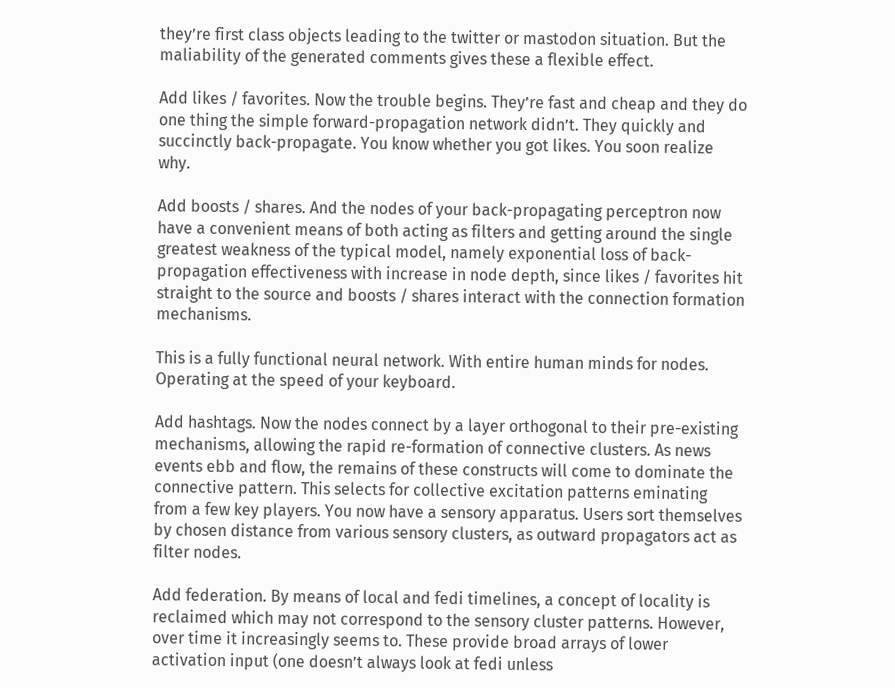they’re first class objects leading to the twitter or mastodon situation. But the maliability of the generated comments gives these a flexible effect.

Add likes / favorites. Now the trouble begins. They’re fast and cheap and they do one thing the simple forward-propagation network didn’t. They quickly and succinctly back-propagate. You know whether you got likes. You soon realize why.

Add boosts / shares. And the nodes of your back-propagating perceptron now have a convenient means of both acting as filters and getting around the single greatest weakness of the typical model, namely exponential loss of back-propagation effectiveness with increase in node depth, since likes / favorites hit straight to the source and boosts / shares interact with the connection formation mechanisms.

This is a fully functional neural network. With entire human minds for nodes. Operating at the speed of your keyboard.

Add hashtags. Now the nodes connect by a layer orthogonal to their pre-existing mechanisms, allowing the rapid re-formation of connective clusters. As news events ebb and flow, the remains of these constructs will come to dominate the connective pattern. This selects for collective excitation patterns eminating from a few key players. You now have a sensory apparatus. Users sort themselves by chosen distance from various sensory clusters, as outward propagators act as filter nodes.

Add federation. By means of local and fedi timelines, a concept of locality is reclaimed which may not correspond to the sensory cluster patterns. However, over time it increasingly seems to. These provide broad arrays of lower activation input (one doesn’t always look at fedi unless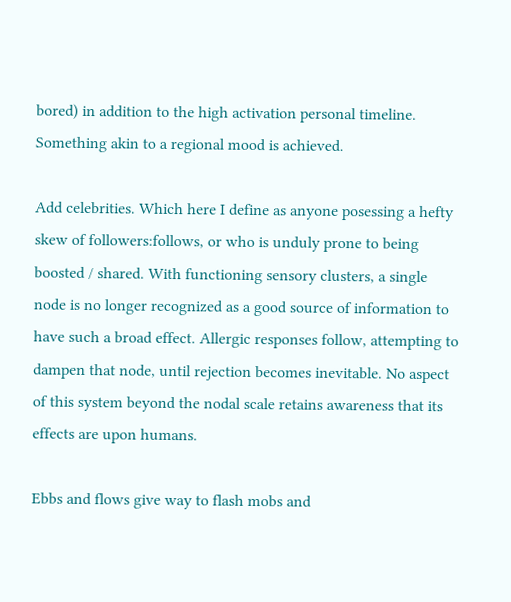bored) in addition to the high activation personal timeline. Something akin to a regional mood is achieved.

Add celebrities. Which here I define as anyone posessing a hefty skew of followers:follows, or who is unduly prone to being boosted / shared. With functioning sensory clusters, a single node is no longer recognized as a good source of information to have such a broad effect. Allergic responses follow, attempting to dampen that node, until rejection becomes inevitable. No aspect of this system beyond the nodal scale retains awareness that its effects are upon humans.

Ebbs and flows give way to flash mobs and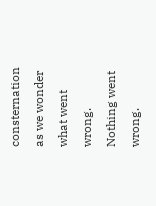consternation as we wonder what went wrong. Nothing went wrong.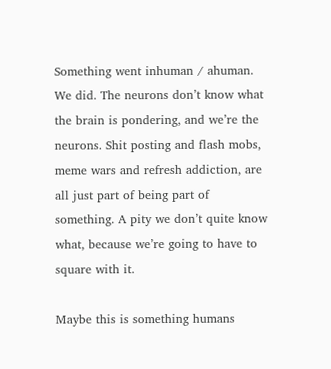Something went inhuman / ahuman. We did. The neurons don’t know what the brain is pondering, and we’re the neurons. Shit posting and flash mobs, meme wars and refresh addiction, are all just part of being part of something. A pity we don’t quite know what, because we’re going to have to square with it.

Maybe this is something humans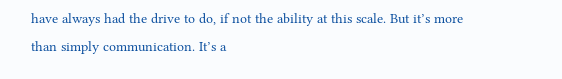have always had the drive to do, if not the ability at this scale. But it’s more than simply communication. It’s a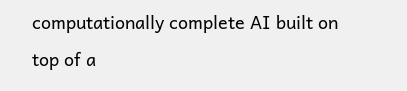computationally complete AI built on top of a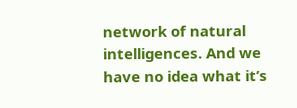network of natural intelligences. And we have no idea what it’s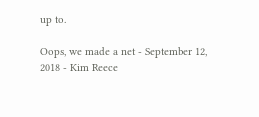up to.

Oops, we made a net - September 12, 2018 - Kim Reece